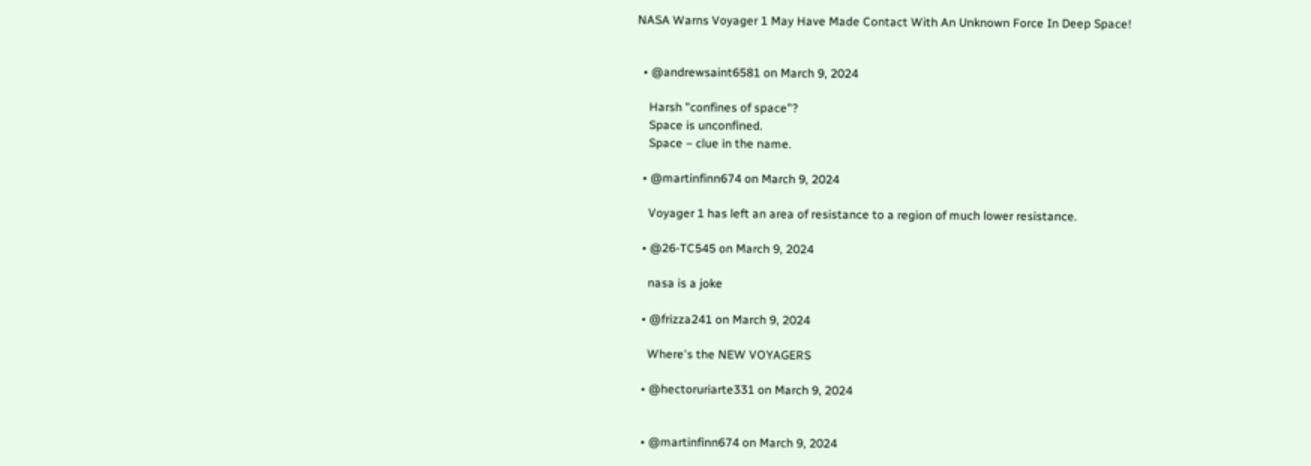NASA Warns Voyager 1 May Have Made Contact With An Unknown Force In Deep Space!


  • @andrewsaint6581 on March 9, 2024

    Harsh "confines of space"?
    Space is unconfined.
    Space – clue in the name.

  • @martinfinn674 on March 9, 2024

    Voyager 1 has left an area of resistance to a region of much lower resistance.

  • @26-TC545 on March 9, 2024

    nasa is a joke

  • @frizza241 on March 9, 2024

    Where's the NEW VOYAGERS

  • @hectoruriarte331 on March 9, 2024


  • @martinfinn674 on March 9, 2024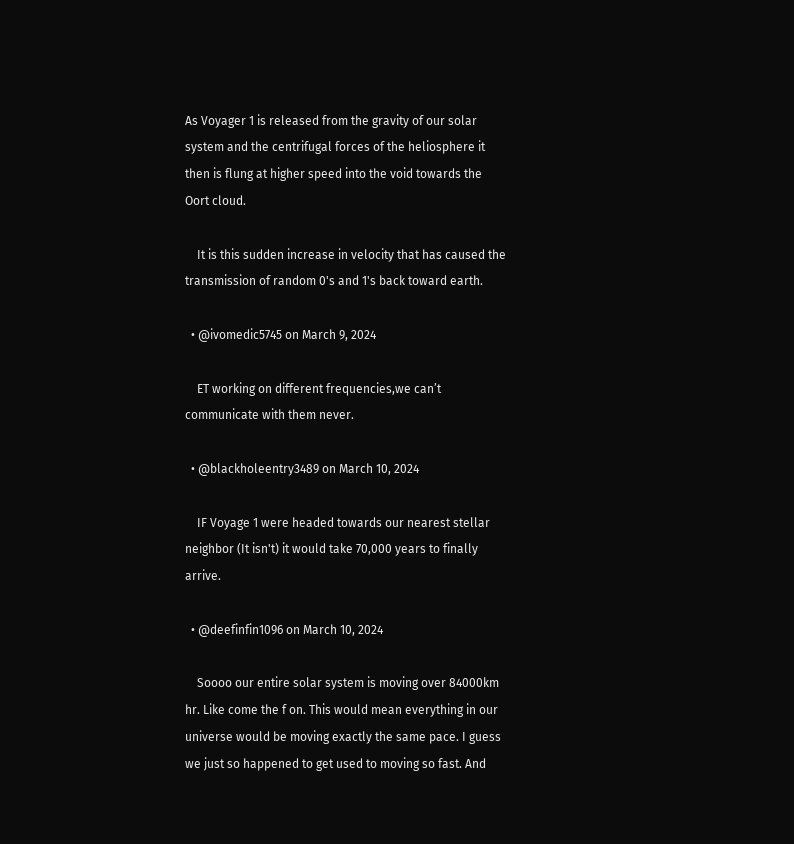As Voyager 1 is released from the gravity of our solar system and the centrifugal forces of the heliosphere it then is flung at higher speed into the void towards the Oort cloud.

    It is this sudden increase in velocity that has caused the transmission of random 0's and 1's back toward earth.

  • @ivomedic5745 on March 9, 2024

    ET working on different frequencies,we can’t communicate with them never.

  • @blackholeentry3489 on March 10, 2024

    IF Voyage 1 were headed towards our nearest stellar neighbor (It isn't) it would take 70,000 years to finally arrive.

  • @deefinfin1096 on March 10, 2024

    Soooo our entire solar system is moving over 84000km hr. Like come the f on. This would mean everything in our universe would be moving exactly the same pace. I guess we just so happened to get used to moving so fast. And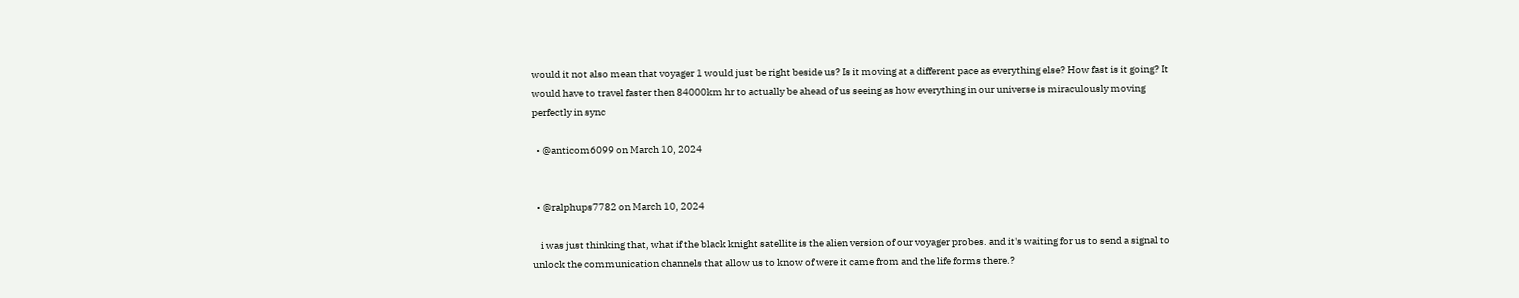would it not also mean that voyager 1 would just be right beside us? Is it moving at a different pace as everything else? How fast is it going? It would have to travel faster then 84000km hr to actually be ahead of us seeing as how everything in our universe is miraculously moving perfectly in sync

  • @anticom6099 on March 10, 2024


  • @ralphups7782 on March 10, 2024

    i was just thinking that, what if the black knight satellite is the alien version of our voyager probes. and it's waiting for us to send a signal to unlock the communication channels that allow us to know of were it came from and the life forms there.?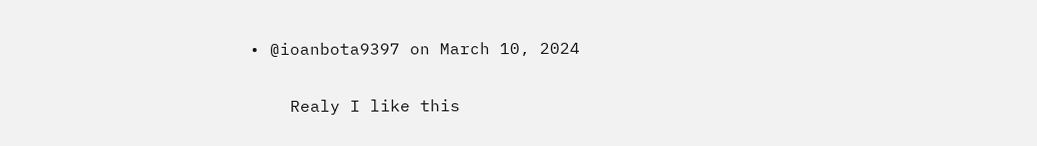• @ioanbota9397 on March 10, 2024

    Realy I like this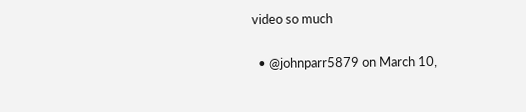video so much

  • @johnparr5879 on March 10,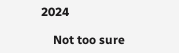2024

    Not too sure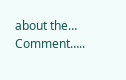about the… Comment…..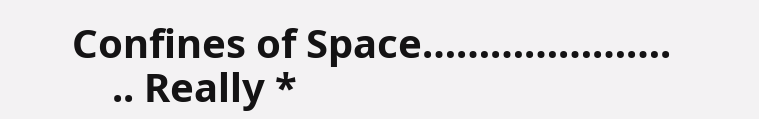Confines of Space………………….
    .. Really *